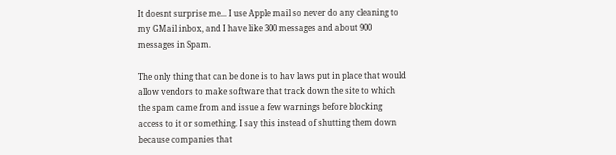It doesnt surprise me... I use Apple mail so never do any cleaning to my GMail inbox, and I have like 300 messages and about 900 messages in Spam.

The only thing that can be done is to hav laws put in place that would allow vendors to make software that track down the site to which the spam came from and issue a few warnings before blocking access to it or something. I say this instead of shutting them down because companies that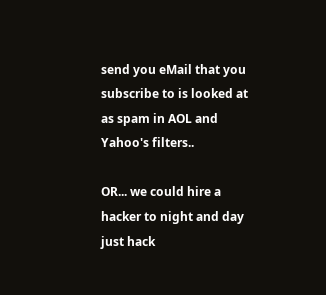send you eMail that you subscribe to is looked at as spam in AOL and Yahoo's filters..

OR... we could hire a hacker to night and day just hack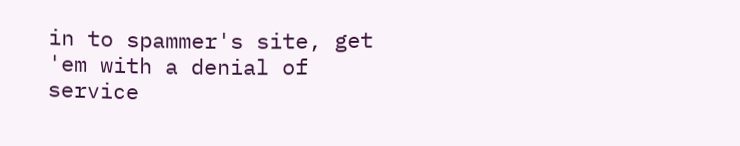in to spammer's site, get 'em with a denial of service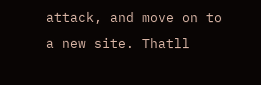attack, and move on to a new site. Thatll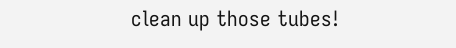clean up those tubes!